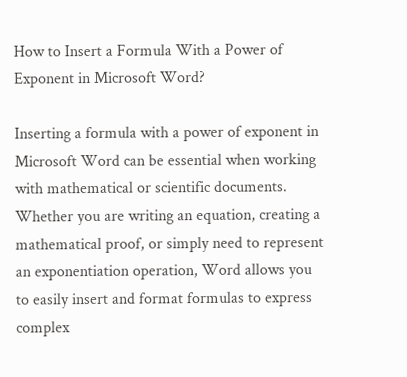How to Insert a Formula With a Power of Exponent in Microsoft Word?

Inserting a formula with a power of exponent in Microsoft Word can be essential when working with mathematical or scientific documents. Whether you are writing an equation, creating a mathematical proof, or simply need to represent an exponentiation operation, Word allows you to easily insert and format formulas to express complex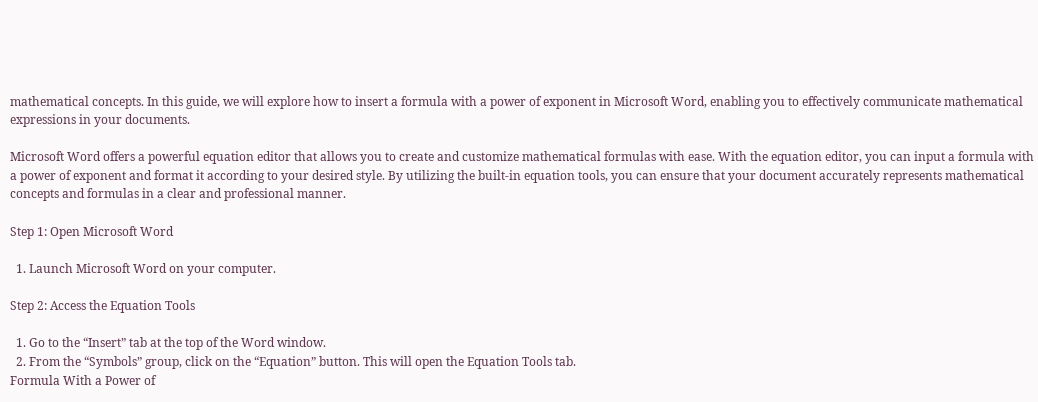mathematical concepts. In this guide, we will explore how to insert a formula with a power of exponent in Microsoft Word, enabling you to effectively communicate mathematical expressions in your documents.

Microsoft Word offers a powerful equation editor that allows you to create and customize mathematical formulas with ease. With the equation editor, you can input a formula with a power of exponent and format it according to your desired style. By utilizing the built-in equation tools, you can ensure that your document accurately represents mathematical concepts and formulas in a clear and professional manner.

Step 1: Open Microsoft Word

  1. Launch Microsoft Word on your computer.

Step 2: Access the Equation Tools

  1. Go to the “Insert” tab at the top of the Word window.
  2. From the “Symbols” group, click on the “Equation” button. This will open the Equation Tools tab.
Formula With a Power of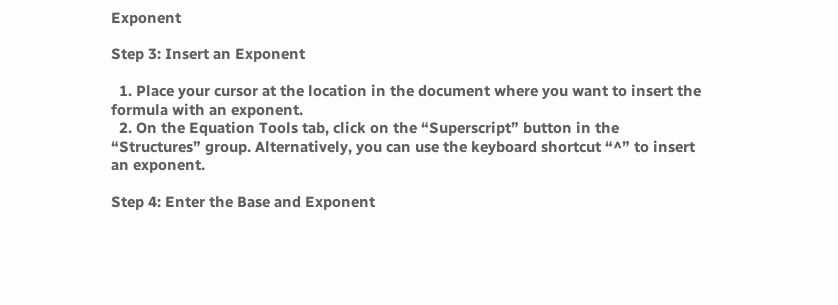Exponent

Step 3: Insert an Exponent

  1. Place your cursor at the location in the document where you want to insert the formula with an exponent.
  2. On the Equation Tools tab, click on the “Superscript” button in the “Structures” group. Alternatively, you can use the keyboard shortcut “^” to insert an exponent.

Step 4: Enter the Base and Exponent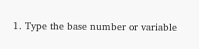1. Type the base number or variable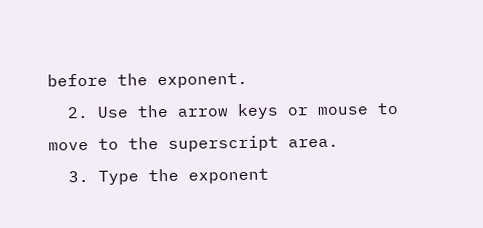before the exponent.
  2. Use the arrow keys or mouse to move to the superscript area.
  3. Type the exponent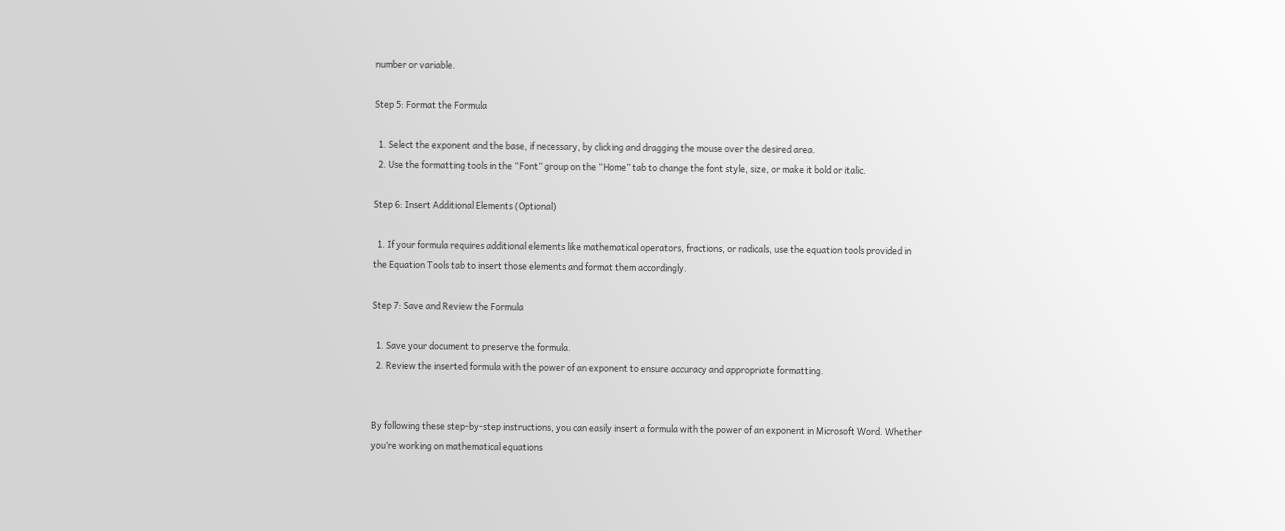number or variable.

Step 5: Format the Formula

  1. Select the exponent and the base, if necessary, by clicking and dragging the mouse over the desired area.
  2. Use the formatting tools in the “Font” group on the “Home” tab to change the font style, size, or make it bold or italic.

Step 6: Insert Additional Elements (Optional)

  1. If your formula requires additional elements like mathematical operators, fractions, or radicals, use the equation tools provided in the Equation Tools tab to insert those elements and format them accordingly.

Step 7: Save and Review the Formula

  1. Save your document to preserve the formula.
  2. Review the inserted formula with the power of an exponent to ensure accuracy and appropriate formatting.


By following these step-by-step instructions, you can easily insert a formula with the power of an exponent in Microsoft Word. Whether you’re working on mathematical equations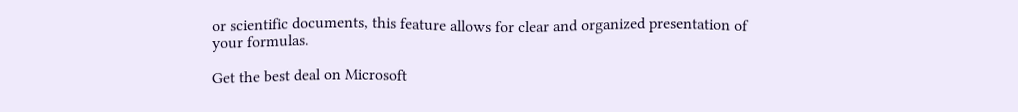or scientific documents, this feature allows for clear and organized presentation of your formulas.

Get the best deal on Microsoft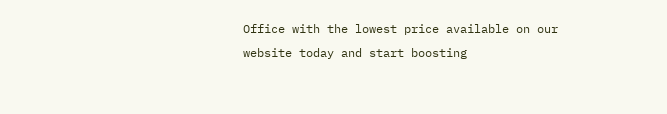Office with the lowest price available on our website today and start boosting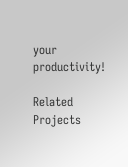your productivity!

Related Projects